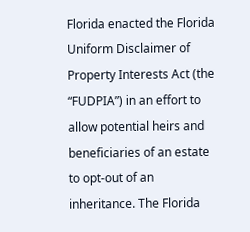Florida enacted the Florida Uniform Disclaimer of Property Interests Act (the “FUDPIA”) in an effort to allow potential heirs and beneficiaries of an estate to opt-out of an inheritance. The Florida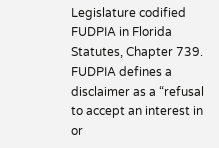Legislature codified FUDPIA in Florida Statutes, Chapter 739. FUDPIA defines a disclaimer as a “refusal to accept an interest in or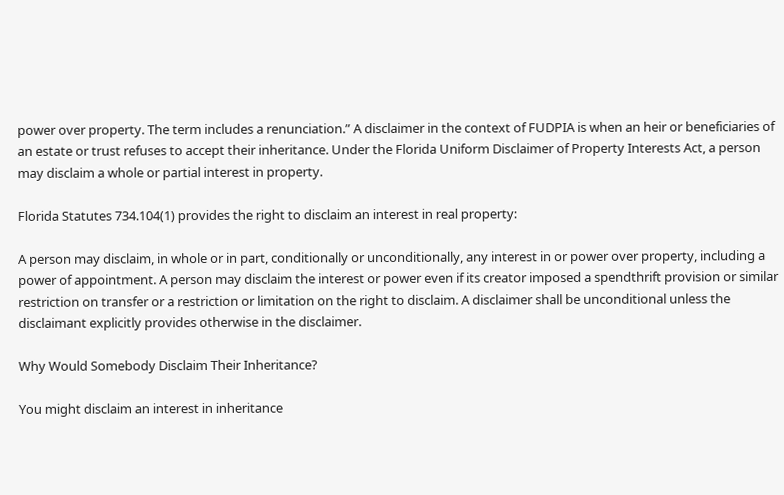power over property. The term includes a renunciation.” A disclaimer in the context of FUDPIA is when an heir or beneficiaries of an estate or trust refuses to accept their inheritance. Under the Florida Uniform Disclaimer of Property Interests Act, a person may disclaim a whole or partial interest in property.

Florida Statutes 734.104(1) provides the right to disclaim an interest in real property:

A person may disclaim, in whole or in part, conditionally or unconditionally, any interest in or power over property, including a power of appointment. A person may disclaim the interest or power even if its creator imposed a spendthrift provision or similar restriction on transfer or a restriction or limitation on the right to disclaim. A disclaimer shall be unconditional unless the disclaimant explicitly provides otherwise in the disclaimer.

Why Would Somebody Disclaim Their Inheritance?

You might disclaim an interest in inheritance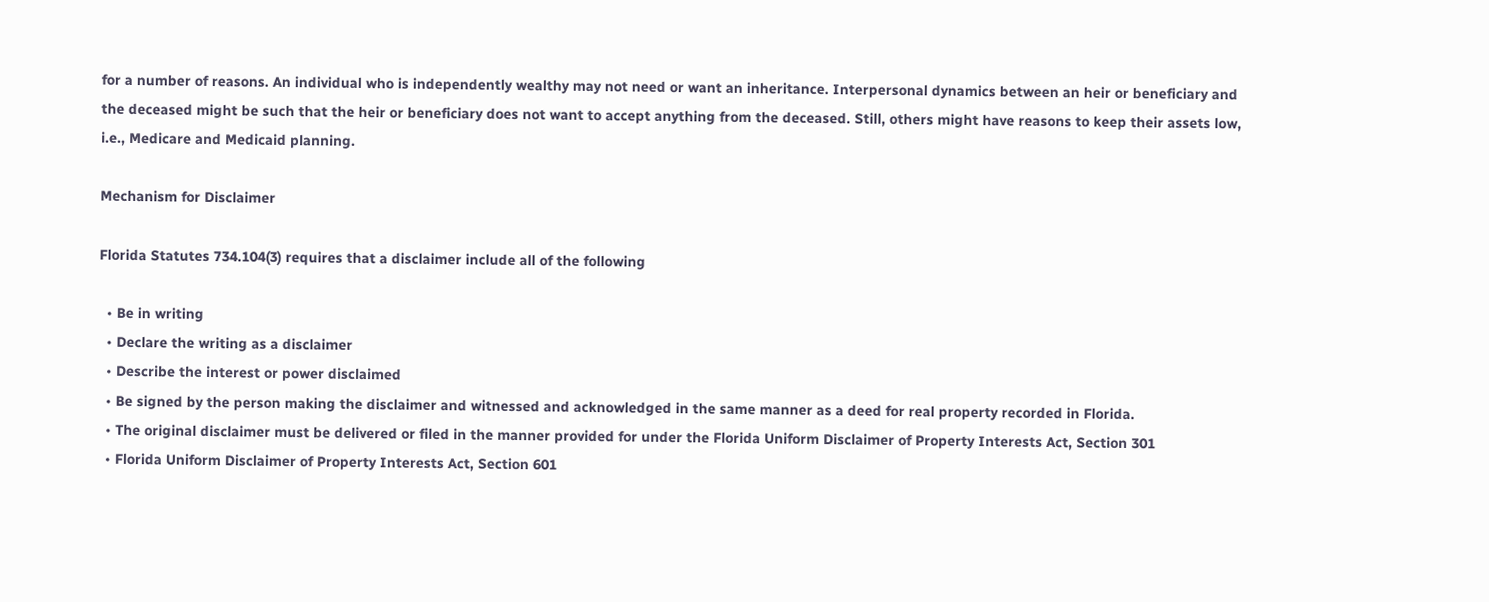for a number of reasons. An individual who is independently wealthy may not need or want an inheritance. Interpersonal dynamics between an heir or beneficiary and the deceased might be such that the heir or beneficiary does not want to accept anything from the deceased. Still, others might have reasons to keep their assets low, i.e., Medicare and Medicaid planning.

Mechanism for Disclaimer

Florida Statutes 734.104(3) requires that a disclaimer include all of the following

  • Be in writing
  • Declare the writing as a disclaimer
  • Describe the interest or power disclaimed
  • Be signed by the person making the disclaimer and witnessed and acknowledged in the same manner as a deed for real property recorded in Florida.
  • The original disclaimer must be delivered or filed in the manner provided for under the Florida Uniform Disclaimer of Property Interests Act, Section 301
  • Florida Uniform Disclaimer of Property Interests Act, Section 601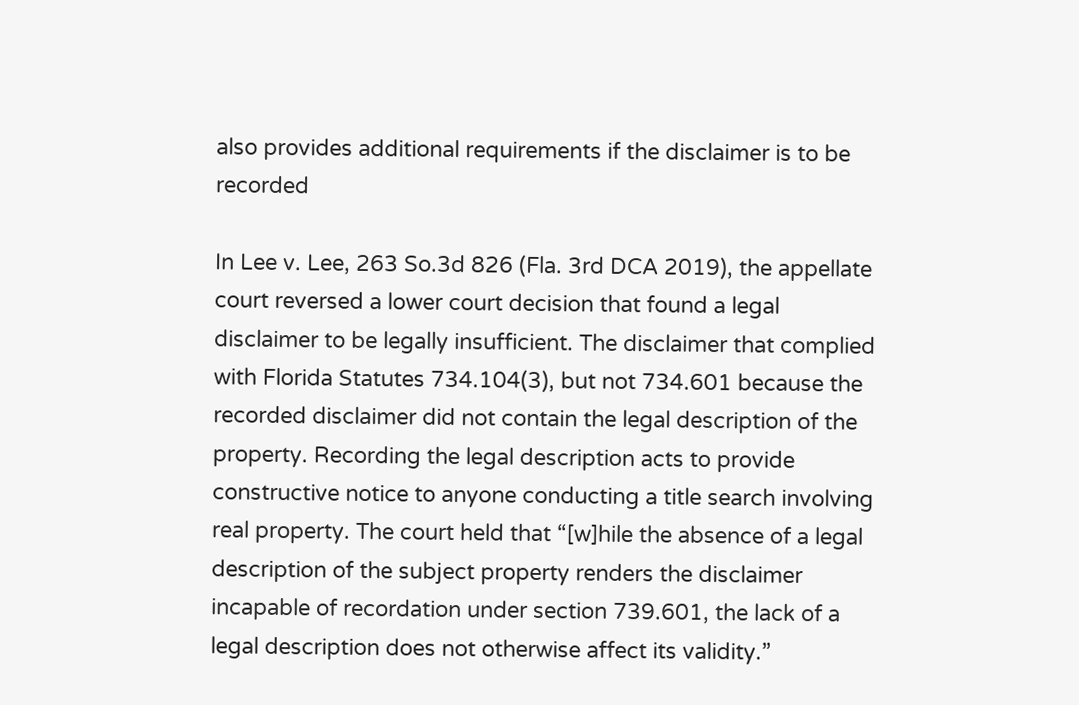also provides additional requirements if the disclaimer is to be recorded

In Lee v. Lee, 263 So.3d 826 (Fla. 3rd DCA 2019), the appellate court reversed a lower court decision that found a legal disclaimer to be legally insufficient. The disclaimer that complied with Florida Statutes 734.104(3), but not 734.601 because the recorded disclaimer did not contain the legal description of the property. Recording the legal description acts to provide constructive notice to anyone conducting a title search involving real property. The court held that “[w]hile the absence of a legal description of the subject property renders the disclaimer incapable of recordation under section 739.601, the lack of a legal description does not otherwise affect its validity.”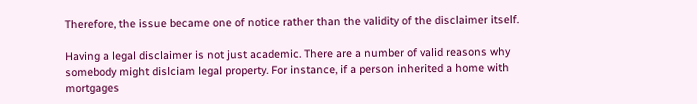Therefore, the issue became one of notice rather than the validity of the disclaimer itself.

Having a legal disclaimer is not just academic. There are a number of valid reasons why somebody might dislciam legal property. For instance, if a person inherited a home with mortgages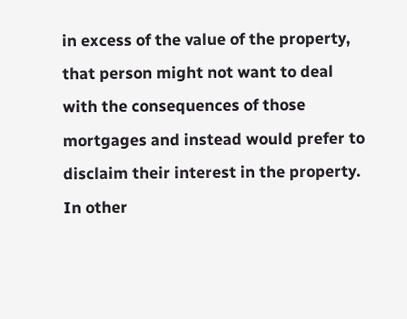in excess of the value of the property, that person might not want to deal with the consequences of those mortgages and instead would prefer to disclaim their interest in the property. In other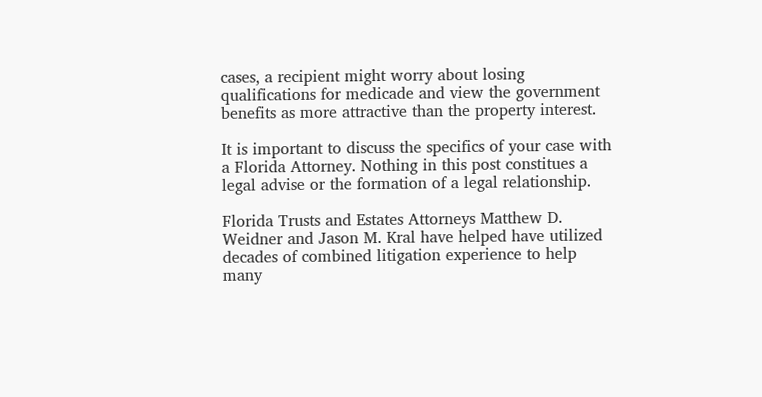cases, a recipient might worry about losing qualifications for medicade and view the government benefits as more attractive than the property interest.

It is important to discuss the specifics of your case with a Florida Attorney. Nothing in this post constitues a legal advise or the formation of a legal relationship.

Florida Trusts and Estates Attorneys Matthew D. Weidner and Jason M. Kral have helped have utilized decades of combined litigation experience to help many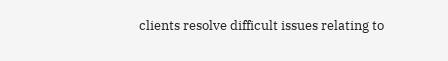clients resolve difficult issues relating to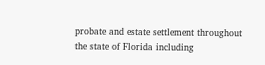probate and estate settlement throughout the state of Florida including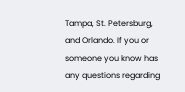Tampa, St. Petersburg, and Orlando. If you or someone you know has any questions regarding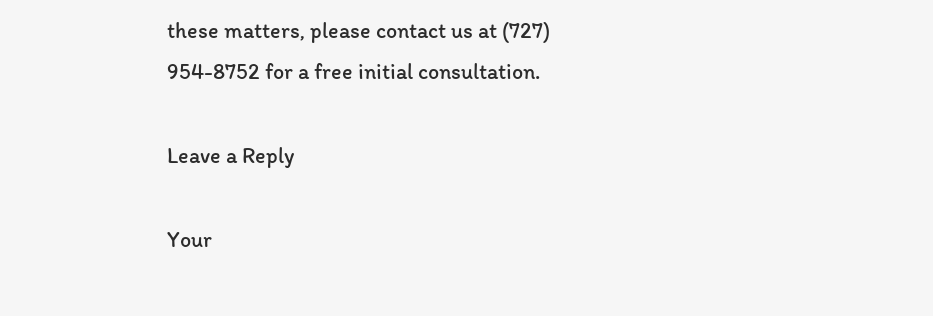these matters, please contact us at (727) 954-8752 for a free initial consultation.

Leave a Reply

Your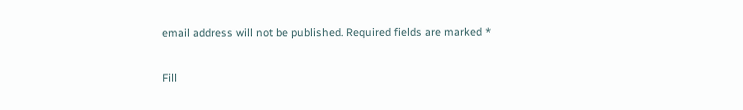email address will not be published. Required fields are marked *

Fill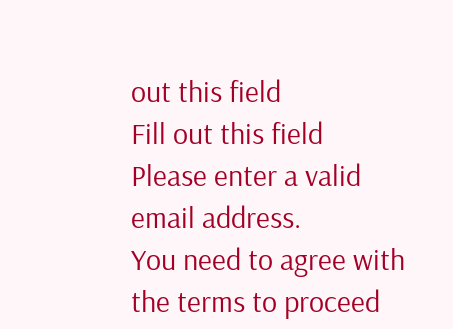out this field
Fill out this field
Please enter a valid email address.
You need to agree with the terms to proceed